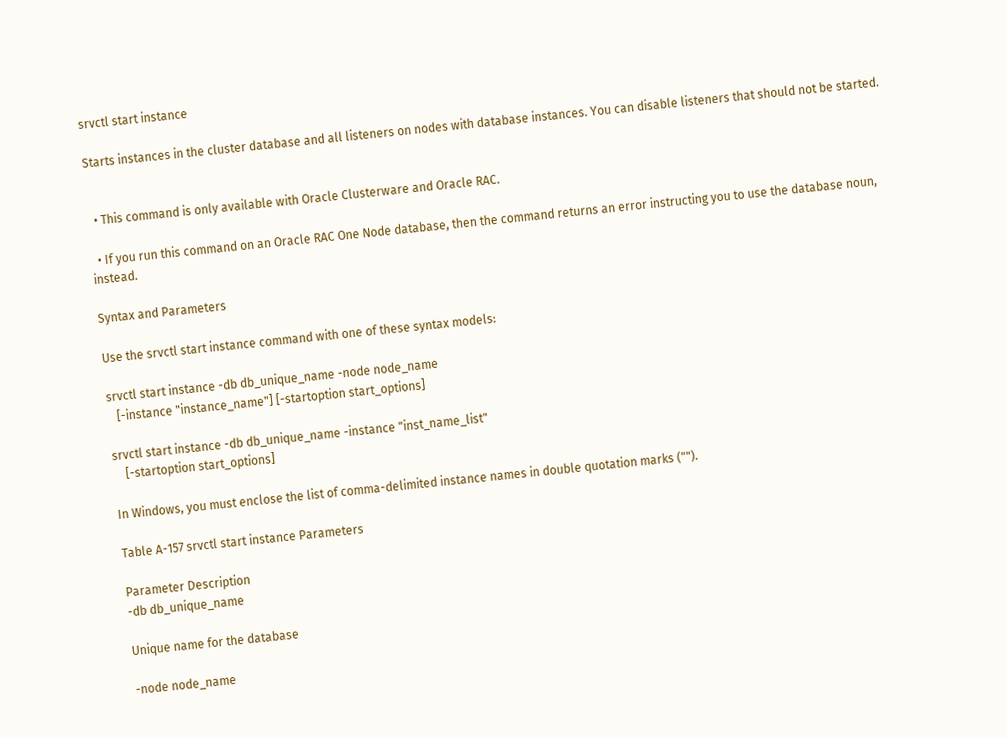srvctl start instance

Starts instances in the cluster database and all listeners on nodes with database instances. You can disable listeners that should not be started.


  • This command is only available with Oracle Clusterware and Oracle RAC.

  • If you run this command on an Oracle RAC One Node database, then the command returns an error instructing you to use the database noun, instead.

Syntax and Parameters

Use the srvctl start instance command with one of these syntax models:

srvctl start instance -db db_unique_name -node node_name
   [-instance "instance_name"] [-startoption start_options]

srvctl start instance -db db_unique_name -instance "inst_name_list"
    [-startoption start_options]

In Windows, you must enclose the list of comma-delimited instance names in double quotation marks ("").

Table A-157 srvctl start instance Parameters

Parameter Description
-db db_unique_name

Unique name for the database

-node node_name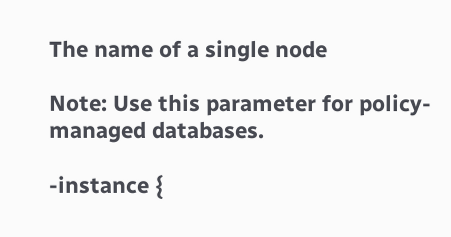The name of a single node

Note: Use this parameter for policy-managed databases.

-instance {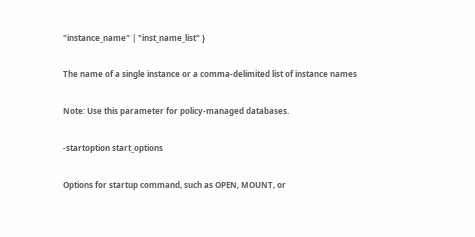"instance_name" | "inst_name_list" }

The name of a single instance or a comma-delimited list of instance names

Note: Use this parameter for policy-managed databases.

-startoption start_options

Options for startup command, such as OPEN, MOUNT, or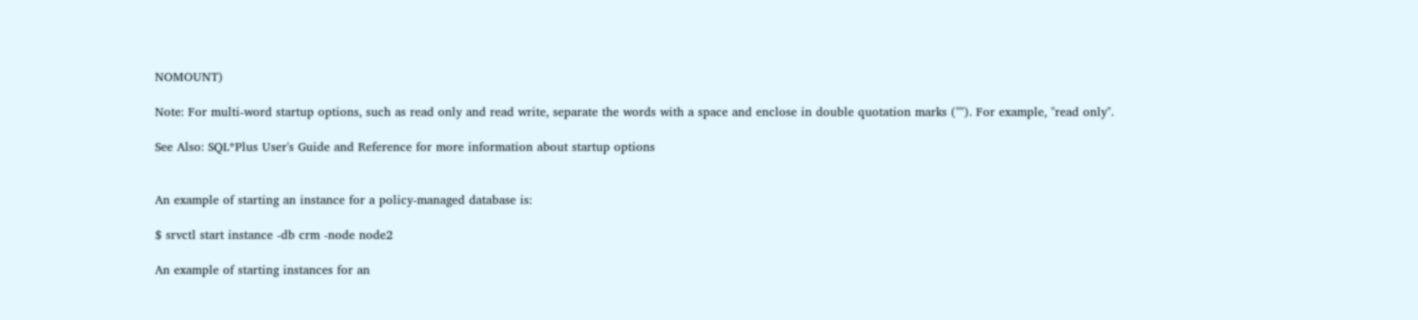NOMOUNT)

Note: For multi-word startup options, such as read only and read write, separate the words with a space and enclose in double quotation marks (""). For example, "read only".

See Also: SQL*Plus User's Guide and Reference for more information about startup options


An example of starting an instance for a policy-managed database is:

$ srvctl start instance -db crm -node node2

An example of starting instances for an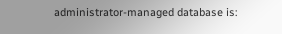administrator-managed database is: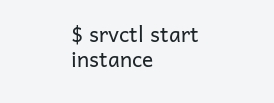$ srvctl start instance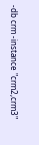-db crm -instance "crm2,crm3"